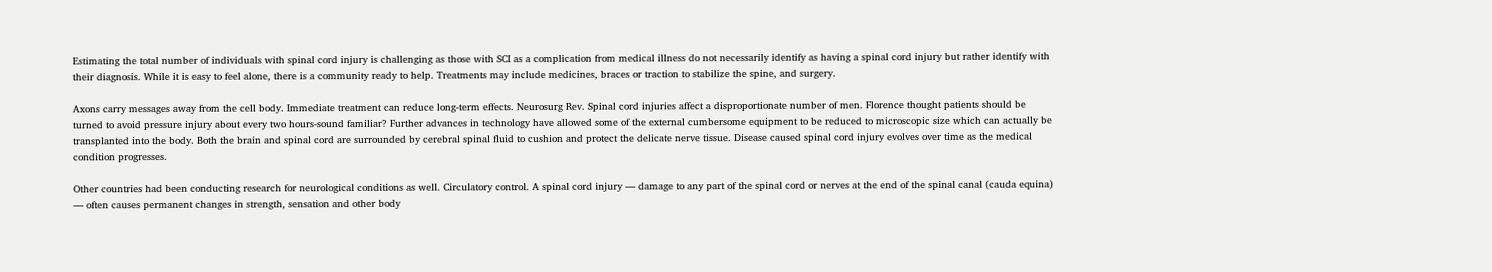Estimating the total number of individuals with spinal cord injury is challenging as those with SCI as a complication from medical illness do not necessarily identify as having a spinal cord injury but rather identify with their diagnosis. While it is easy to feel alone, there is a community ready to help. Treatments may include medicines, braces or traction to stabilize the spine, and surgery.

Axons carry messages away from the cell body. Immediate treatment can reduce long-term effects. Neurosurg Rev. Spinal cord injuries affect a disproportionate number of men. Florence thought patients should be turned to avoid pressure injury about every two hours-sound familiar? Further advances in technology have allowed some of the external cumbersome equipment to be reduced to microscopic size which can actually be transplanted into the body. Both the brain and spinal cord are surrounded by cerebral spinal fluid to cushion and protect the delicate nerve tissue. Disease caused spinal cord injury evolves over time as the medical condition progresses.

Other countries had been conducting research for neurological conditions as well. Circulatory control. A spinal cord injury — damage to any part of the spinal cord or nerves at the end of the spinal canal (cauda equina) — often causes permanent changes in strength, sensation and other body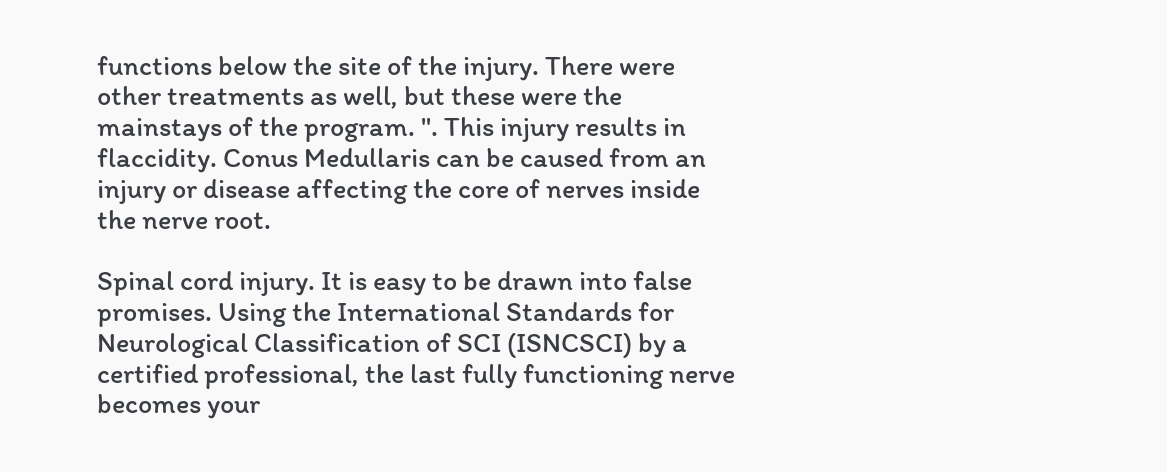functions below the site of the injury. There were other treatments as well, but these were the mainstays of the program. ". This injury results in flaccidity. Conus Medullaris can be caused from an injury or disease affecting the core of nerves inside the nerve root.

Spinal cord injury. It is easy to be drawn into false promises. Using the International Standards for Neurological Classification of SCI (ISNCSCI) by a certified professional, the last fully functioning nerve becomes your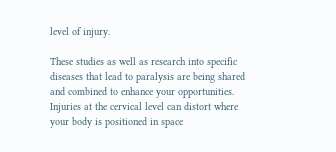level of injury.

These studies as well as research into specific diseases that lead to paralysis are being shared and combined to enhance your opportunities. Injuries at the cervical level can distort where your body is positioned in space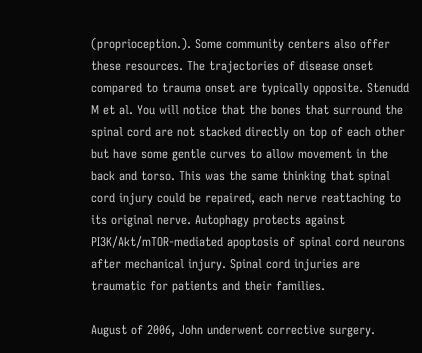(proprioception.). Some community centers also offer these resources. The trajectories of disease onset compared to trauma onset are typically opposite. Stenudd M et al. You will notice that the bones that surround the spinal cord are not stacked directly on top of each other but have some gentle curves to allow movement in the back and torso. This was the same thinking that spinal cord injury could be repaired, each nerve reattaching to its original nerve. Autophagy protects against PI3K/Akt/mTOR-mediated apoptosis of spinal cord neurons after mechanical injury. Spinal cord injuries are traumatic for patients and their families.

August of 2006, John underwent corrective surgery.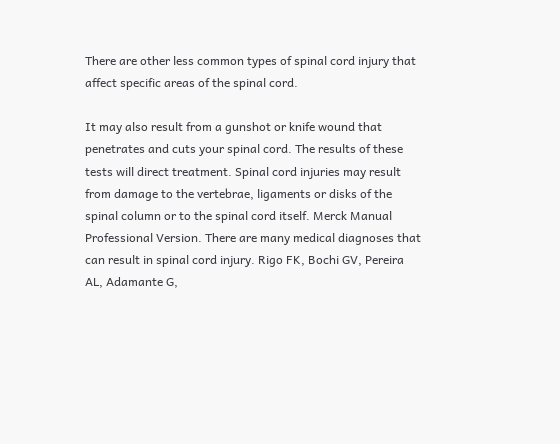There are other less common types of spinal cord injury that affect specific areas of the spinal cord.

It may also result from a gunshot or knife wound that penetrates and cuts your spinal cord. The results of these tests will direct treatment. Spinal cord injuries may result from damage to the vertebrae, ligaments or disks of the spinal column or to the spinal cord itself. Merck Manual Professional Version. There are many medical diagnoses that can result in spinal cord injury. Rigo FK, Bochi GV, Pereira AL, Adamante G,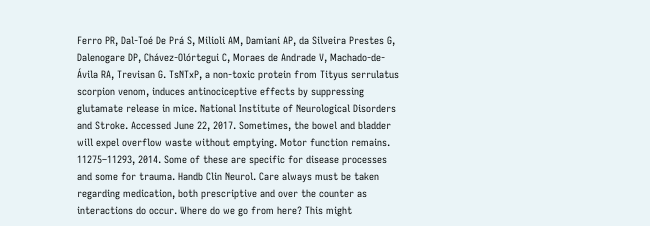Ferro PR, Dal-Toé De Prá S, Milioli AM, Damiani AP, da Silveira Prestes G, Dalenogare DP, Chávez-Olórtegui C, Moraes de Andrade V, Machado-de-Ávila RA, Trevisan G. TsNTxP, a non-toxic protein from Tityus serrulatus scorpion venom, induces antinociceptive effects by suppressing glutamate release in mice. National Institute of Neurological Disorders and Stroke. Accessed June 22, 2017. Sometimes, the bowel and bladder will expel overflow waste without emptying. Motor function remains. 11275–11293, 2014. Some of these are specific for disease processes and some for trauma. Handb Clin Neurol. Care always must be taken regarding medication, both prescriptive and over the counter as interactions do occur. Where do we go from here? This might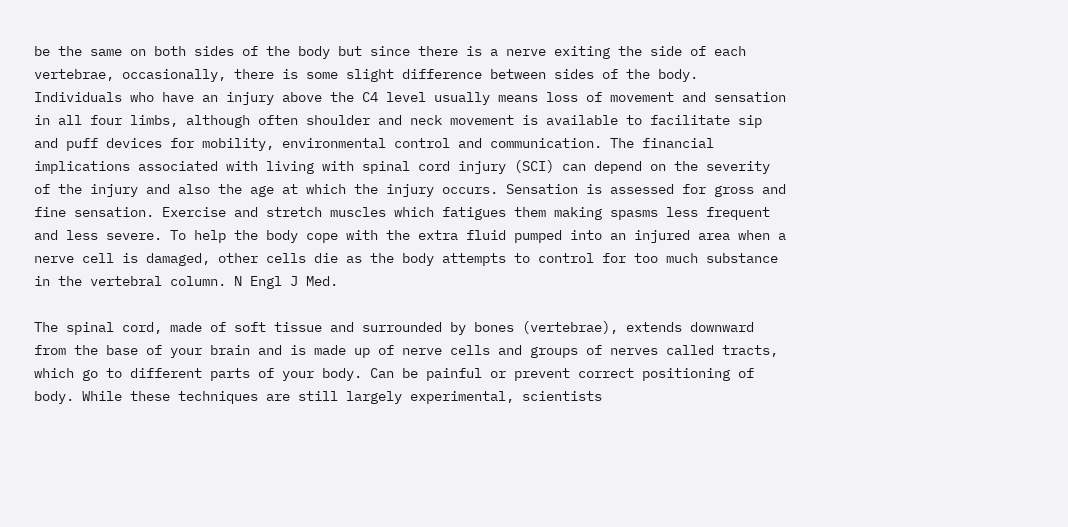be the same on both sides of the body but since there is a nerve exiting the side of each vertebrae, occasionally, there is some slight difference between sides of the body. Individuals who have an injury above the C4 level usually means loss of movement and sensation in all four limbs, although often shoulder and neck movement is available to facilitate sip and puff devices for mobility, environmental control and communication. The financial implications associated with living with spinal cord injury (SCI) can depend on the severity of the injury and also the age at which the injury occurs. Sensation is assessed for gross and fine sensation. Exercise and stretch muscles which fatigues them making spasms less frequent and less severe. To help the body cope with the extra fluid pumped into an injured area when a nerve cell is damaged, other cells die as the body attempts to control for too much substance in the vertebral column. N Engl J Med.

The spinal cord, made of soft tissue and surrounded by bones (vertebrae), extends downward from the base of your brain and is made up of nerve cells and groups of nerves called tracts, which go to different parts of your body. Can be painful or prevent correct positioning of body. While these techniques are still largely experimental, scientists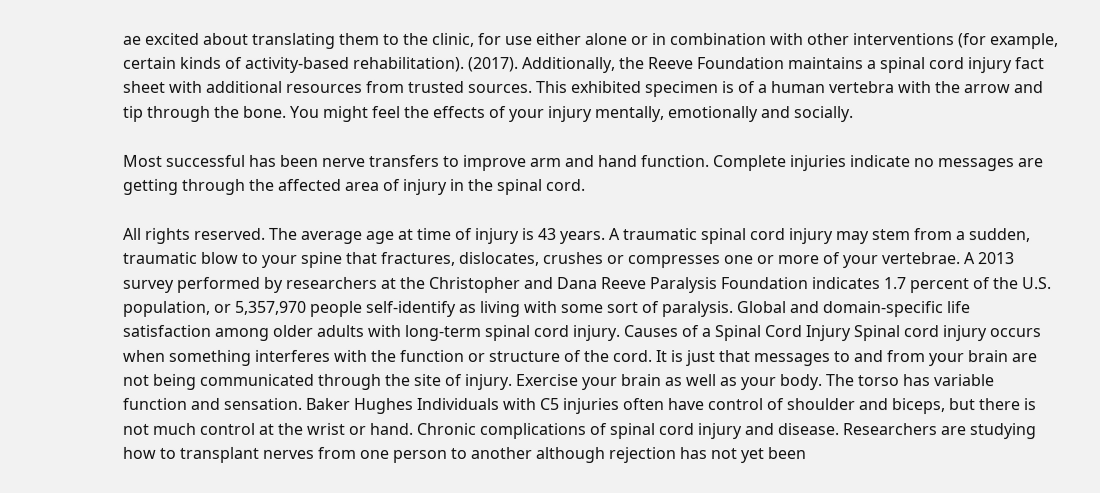ae excited about translating them to the clinic, for use either alone or in combination with other interventions (for example, certain kinds of activity-based rehabilitation). (2017). Additionally, the Reeve Foundation maintains a spinal cord injury fact sheet with additional resources from trusted sources. This exhibited specimen is of a human vertebra with the arrow and tip through the bone. You might feel the effects of your injury mentally, emotionally and socially.

Most successful has been nerve transfers to improve arm and hand function. Complete injuries indicate no messages are getting through the affected area of injury in the spinal cord.

All rights reserved. The average age at time of injury is 43 years. A traumatic spinal cord injury may stem from a sudden, traumatic blow to your spine that fractures, dislocates, crushes or compresses one or more of your vertebrae. A 2013 survey performed by researchers at the Christopher and Dana Reeve Paralysis Foundation indicates 1.7 percent of the U.S. population, or 5,357,970 people self-identify as living with some sort of paralysis. Global and domain-specific life satisfaction among older adults with long-term spinal cord injury. Causes of a Spinal Cord Injury Spinal cord injury occurs when something interferes with the function or structure of the cord. It is just that messages to and from your brain are not being communicated through the site of injury. Exercise your brain as well as your body. The torso has variable function and sensation. Baker Hughes Individuals with C5 injuries often have control of shoulder and biceps, but there is not much control at the wrist or hand. Chronic complications of spinal cord injury and disease. Researchers are studying how to transplant nerves from one person to another although rejection has not yet been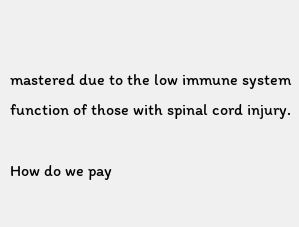mastered due to the low immune system function of those with spinal cord injury.

How do we pay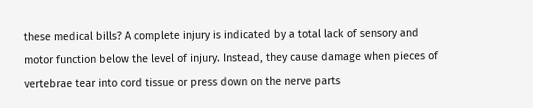these medical bills? A complete injury is indicated by a total lack of sensory and motor function below the level of injury. Instead, they cause damage when pieces of vertebrae tear into cord tissue or press down on the nerve parts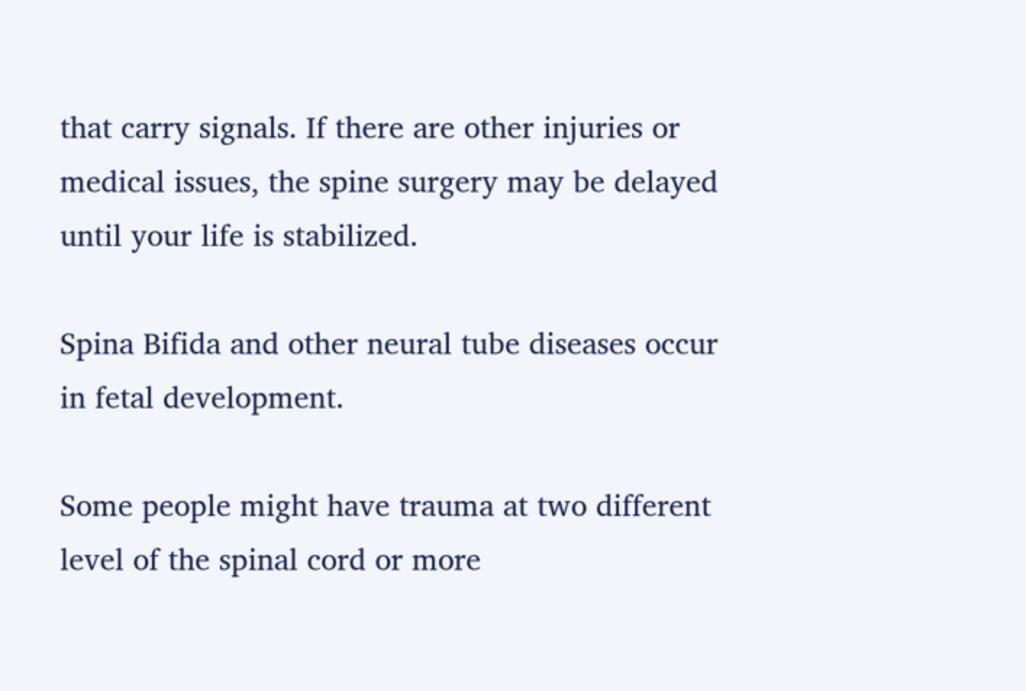that carry signals. If there are other injuries or medical issues, the spine surgery may be delayed until your life is stabilized.

Spina Bifida and other neural tube diseases occur in fetal development.

Some people might have trauma at two different level of the spinal cord or more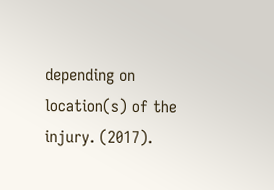depending on location(s) of the injury. (2017).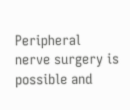Peripheral nerve surgery is possible and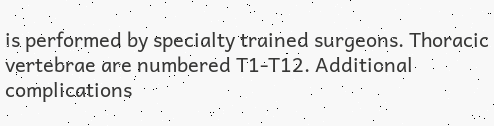is performed by specialty trained surgeons. Thoracic vertebrae are numbered T1-T12. Additional complications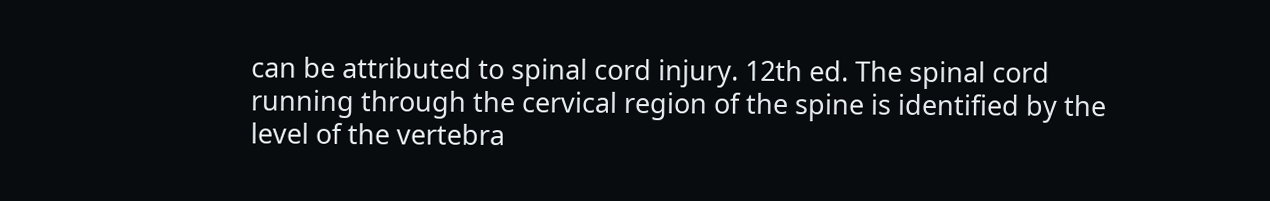can be attributed to spinal cord injury. 12th ed. The spinal cord running through the cervical region of the spine is identified by the level of the vertebra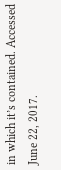in which it’s contained. Accessed June 22, 2017.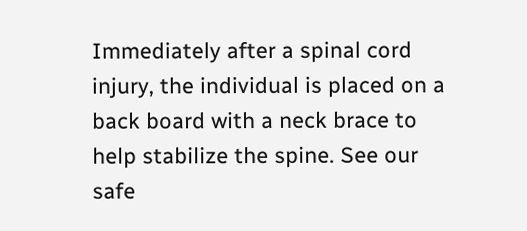Immediately after a spinal cord injury, the individual is placed on a back board with a neck brace to help stabilize the spine. See our safe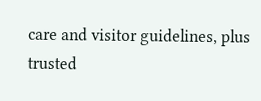care and visitor guidelines, plus trusted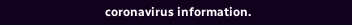coronavirus information.